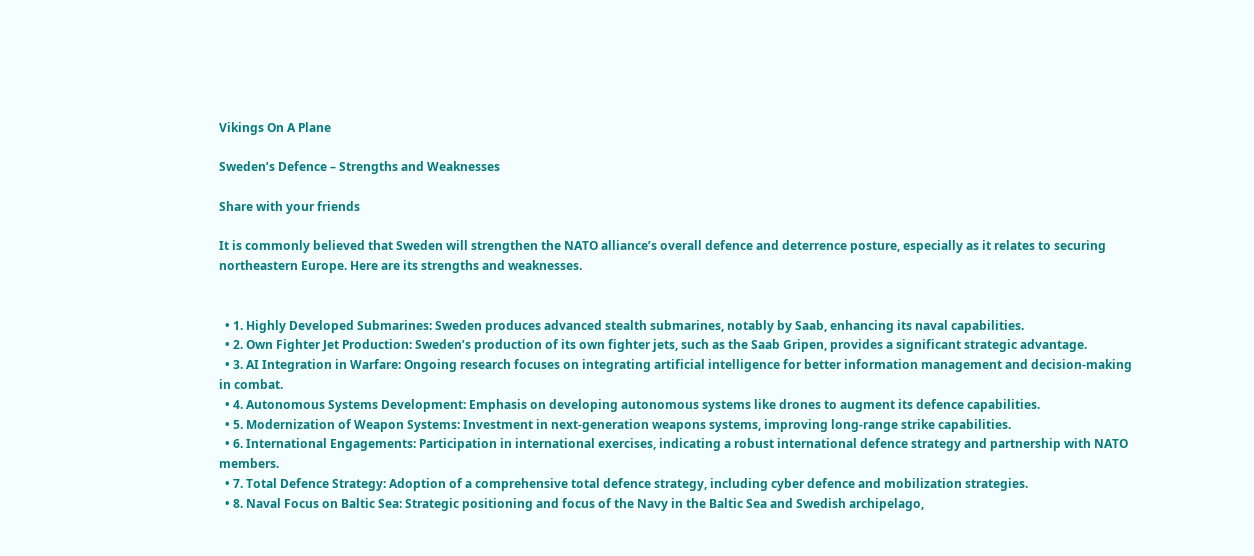Vikings On A Plane

Sweden’s Defence – Strengths and Weaknesses

Share with your friends

It is commonly believed that Sweden will strengthen the NATO alliance’s overall defence and deterrence posture, especially as it relates to securing northeastern Europe. Here are its strengths and weaknesses.


  • 1. Highly Developed Submarines: Sweden produces advanced stealth submarines, notably by Saab, enhancing its naval capabilities.
  • 2. Own Fighter Jet Production: Sweden’s production of its own fighter jets, such as the Saab Gripen, provides a significant strategic advantage.
  • 3. AI Integration in Warfare: Ongoing research focuses on integrating artificial intelligence for better information management and decision-making in combat.
  • 4. Autonomous Systems Development: Emphasis on developing autonomous systems like drones to augment its defence capabilities.
  • 5. Modernization of Weapon Systems: Investment in next-generation weapons systems, improving long-range strike capabilities.
  • 6. International Engagements: Participation in international exercises, indicating a robust international defence strategy and partnership with NATO members.
  • 7. Total Defence Strategy: Adoption of a comprehensive total defence strategy, including cyber defence and mobilization strategies.
  • 8. Naval Focus on Baltic Sea: Strategic positioning and focus of the Navy in the Baltic Sea and Swedish archipelago,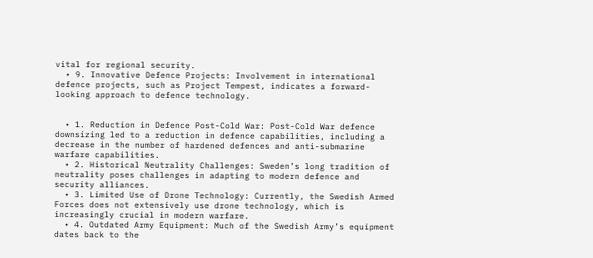vital for regional security.
  • 9. Innovative Defence Projects: Involvement in international defence projects, such as Project Tempest, indicates a forward-looking approach to defence technology.


  • 1. Reduction in Defence Post-Cold War: Post-Cold War defence downsizing led to a reduction in defence capabilities, including a decrease in the number of hardened defences and anti-submarine warfare capabilities.
  • 2. Historical Neutrality Challenges: Sweden’s long tradition of neutrality poses challenges in adapting to modern defence and security alliances.
  • 3. Limited Use of Drone Technology: Currently, the Swedish Armed Forces does not extensively use drone technology, which is increasingly crucial in modern warfare.
  • 4. Outdated Army Equipment: Much of the Swedish Army’s equipment dates back to the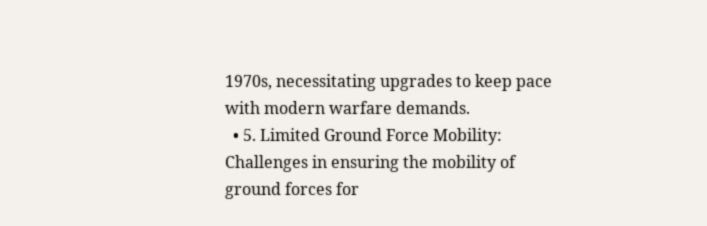1970s, necessitating upgrades to keep pace with modern warfare demands.
  • 5. Limited Ground Force Mobility: Challenges in ensuring the mobility of ground forces for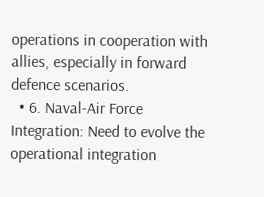operations in cooperation with allies, especially in forward defence scenarios.
  • 6. Naval-Air Force Integration: Need to evolve the operational integration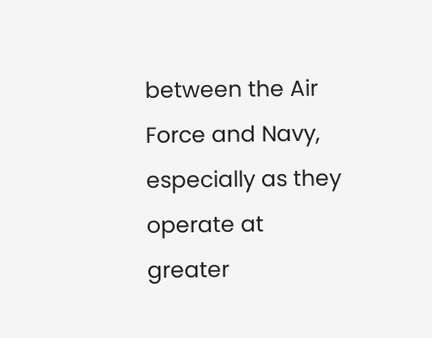between the Air Force and Navy, especially as they operate at greater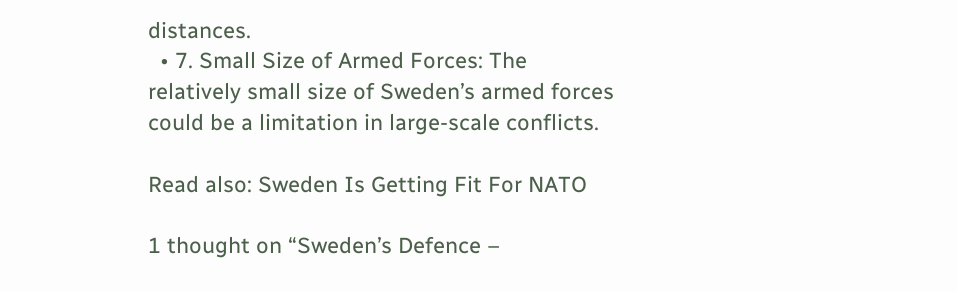distances.
  • 7. Small Size of Armed Forces: The relatively small size of Sweden’s armed forces could be a limitation in large-scale conflicts.

Read also: Sweden Is Getting Fit For NATO

1 thought on “Sweden’s Defence –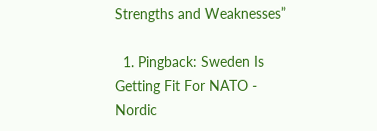Strengths and Weaknesses”

  1. Pingback: Sweden Is Getting Fit For NATO - Nordic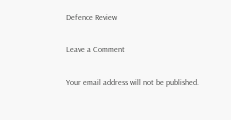Defence Review

Leave a Comment

Your email address will not be published.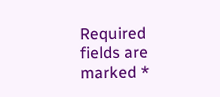Required fields are marked *